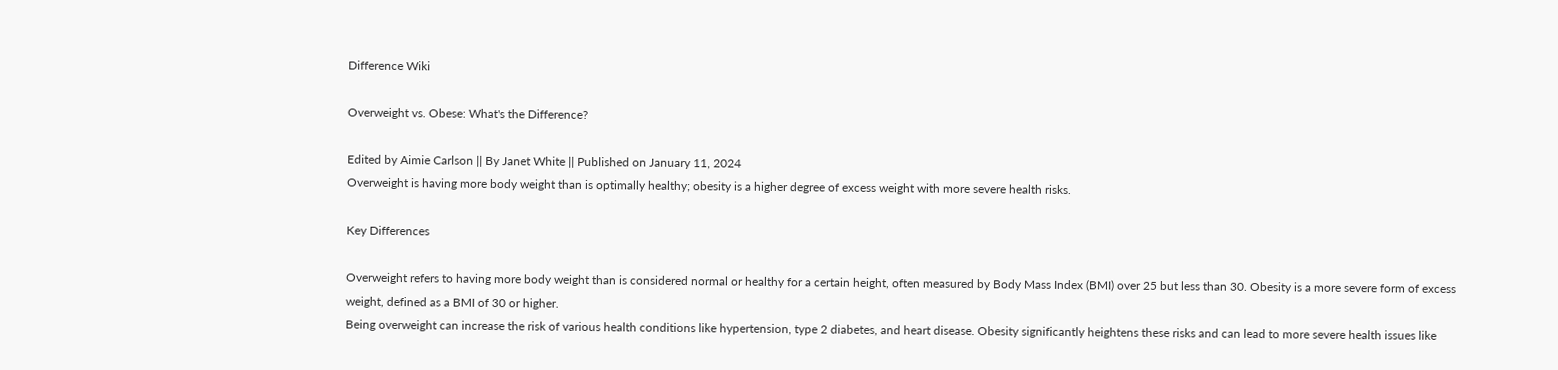Difference Wiki

Overweight vs. Obese: What's the Difference?

Edited by Aimie Carlson || By Janet White || Published on January 11, 2024
Overweight is having more body weight than is optimally healthy; obesity is a higher degree of excess weight with more severe health risks.

Key Differences

Overweight refers to having more body weight than is considered normal or healthy for a certain height, often measured by Body Mass Index (BMI) over 25 but less than 30. Obesity is a more severe form of excess weight, defined as a BMI of 30 or higher.
Being overweight can increase the risk of various health conditions like hypertension, type 2 diabetes, and heart disease. Obesity significantly heightens these risks and can lead to more severe health issues like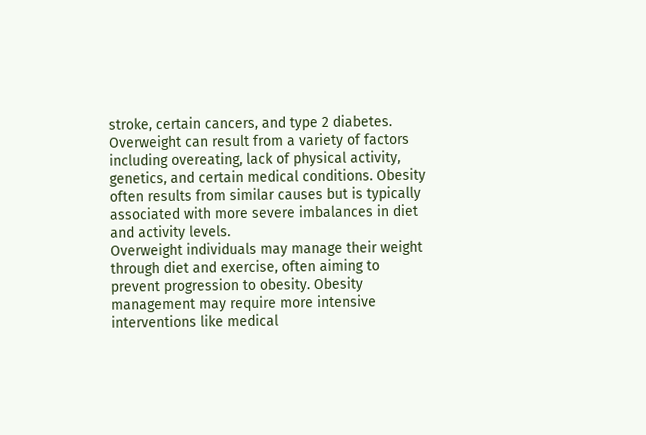stroke, certain cancers, and type 2 diabetes.
Overweight can result from a variety of factors including overeating, lack of physical activity, genetics, and certain medical conditions. Obesity often results from similar causes but is typically associated with more severe imbalances in diet and activity levels.
Overweight individuals may manage their weight through diet and exercise, often aiming to prevent progression to obesity. Obesity management may require more intensive interventions like medical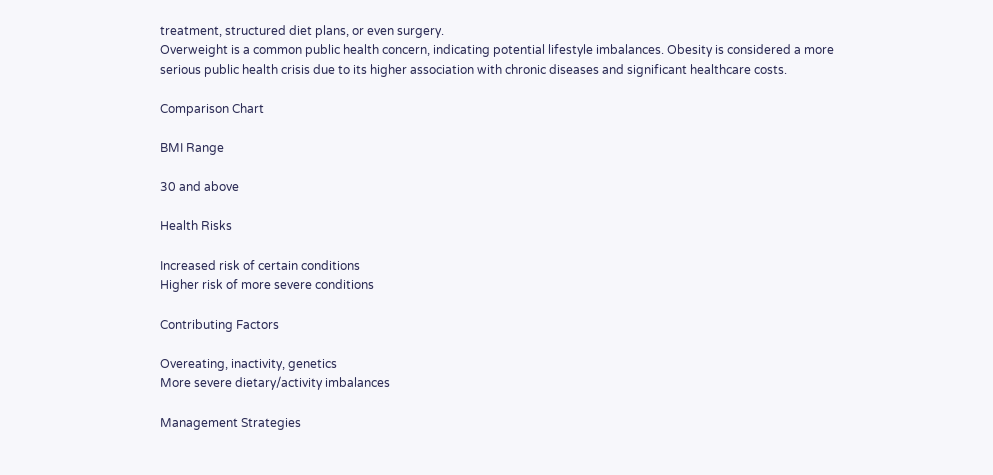treatment, structured diet plans, or even surgery.
Overweight is a common public health concern, indicating potential lifestyle imbalances. Obesity is considered a more serious public health crisis due to its higher association with chronic diseases and significant healthcare costs.

Comparison Chart

BMI Range

30 and above

Health Risks

Increased risk of certain conditions
Higher risk of more severe conditions

Contributing Factors

Overeating, inactivity, genetics
More severe dietary/activity imbalances

Management Strategies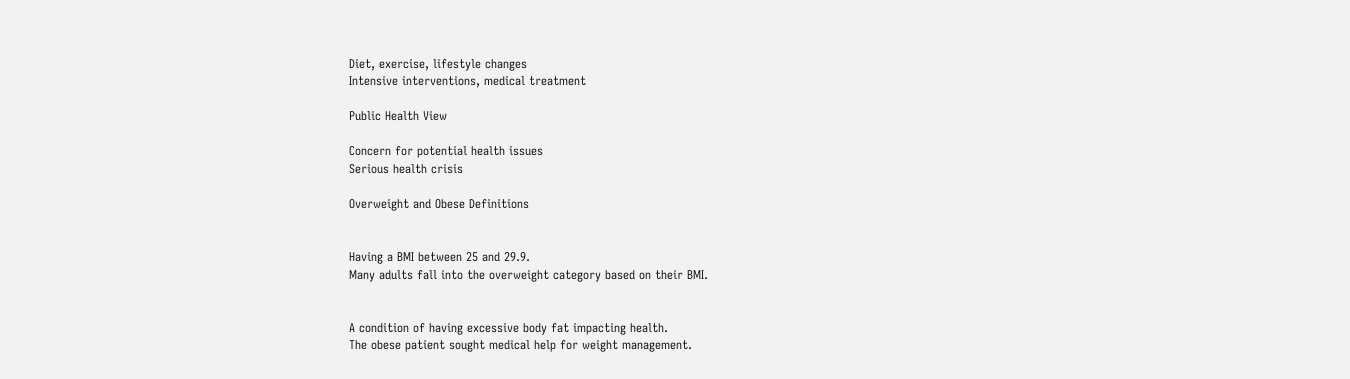Diet, exercise, lifestyle changes
Intensive interventions, medical treatment

Public Health View

Concern for potential health issues
Serious health crisis

Overweight and Obese Definitions


Having a BMI between 25 and 29.9.
Many adults fall into the overweight category based on their BMI.


A condition of having excessive body fat impacting health.
The obese patient sought medical help for weight management.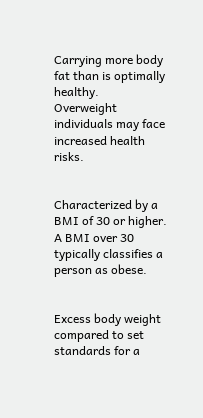Carrying more body fat than is optimally healthy.
Overweight individuals may face increased health risks.


Characterized by a BMI of 30 or higher.
A BMI over 30 typically classifies a person as obese.


Excess body weight compared to set standards for a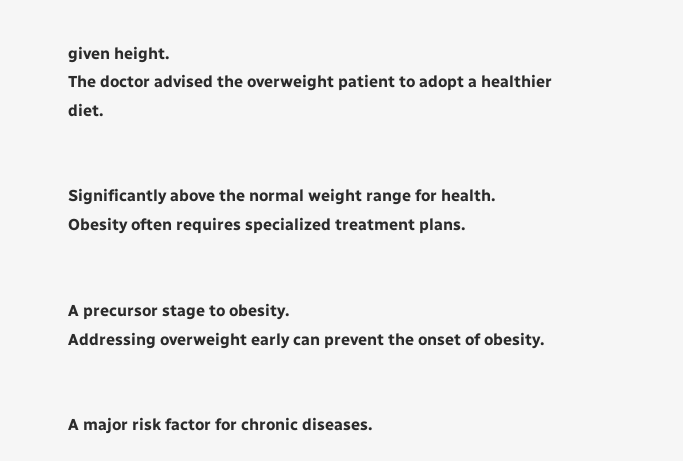given height.
The doctor advised the overweight patient to adopt a healthier diet.


Significantly above the normal weight range for health.
Obesity often requires specialized treatment plans.


A precursor stage to obesity.
Addressing overweight early can prevent the onset of obesity.


A major risk factor for chronic diseases.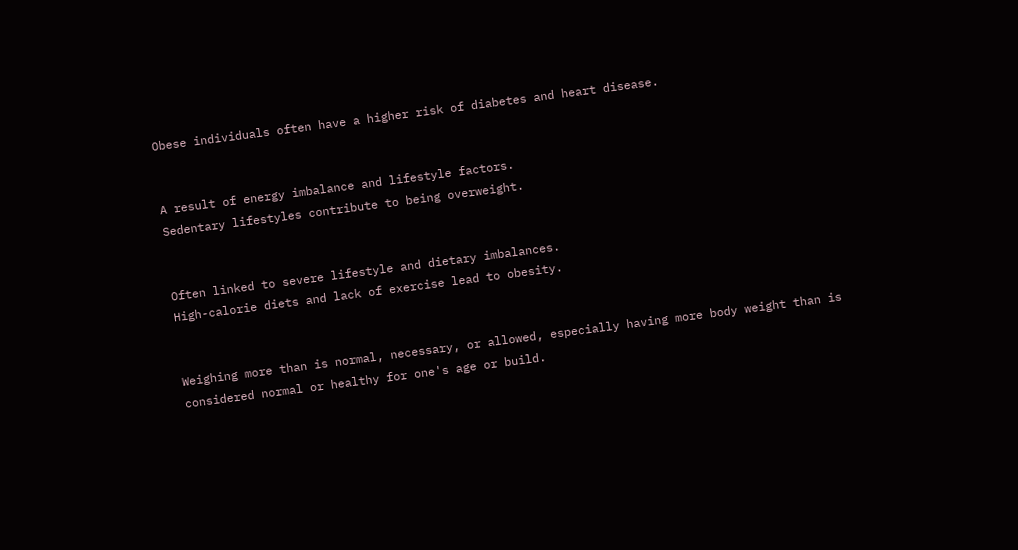Obese individuals often have a higher risk of diabetes and heart disease.


A result of energy imbalance and lifestyle factors.
Sedentary lifestyles contribute to being overweight.


Often linked to severe lifestyle and dietary imbalances.
High-calorie diets and lack of exercise lead to obesity.


Weighing more than is normal, necessary, or allowed, especially having more body weight than is considered normal or healthy for one's age or build.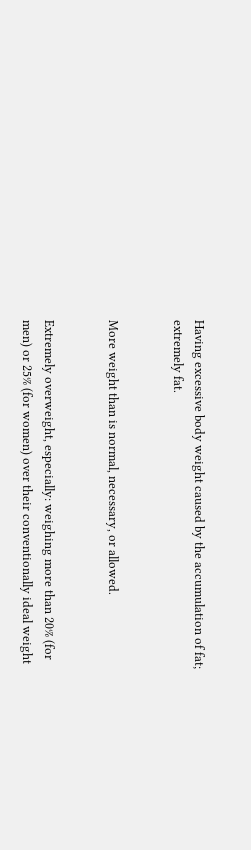Having excessive body weight caused by the accumulation of fat; extremely fat.


More weight than is normal, necessary, or allowed.


Extremely overweight, especially: weighing more than 20% (for men) or 25% (for women) over their conventionally ideal weight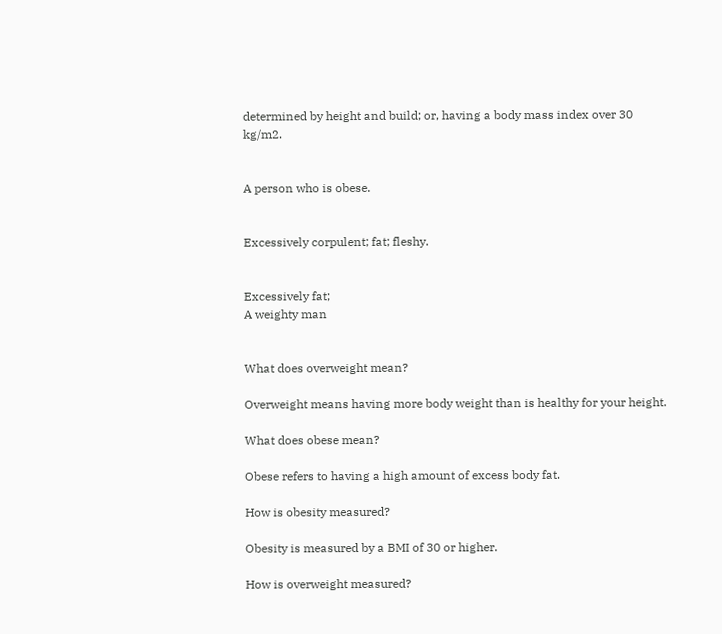determined by height and build; or, having a body mass index over 30 kg/m2.


A person who is obese.


Excessively corpulent; fat; fleshy.


Excessively fat;
A weighty man


What does overweight mean?

Overweight means having more body weight than is healthy for your height.

What does obese mean?

Obese refers to having a high amount of excess body fat.

How is obesity measured?

Obesity is measured by a BMI of 30 or higher.

How is overweight measured?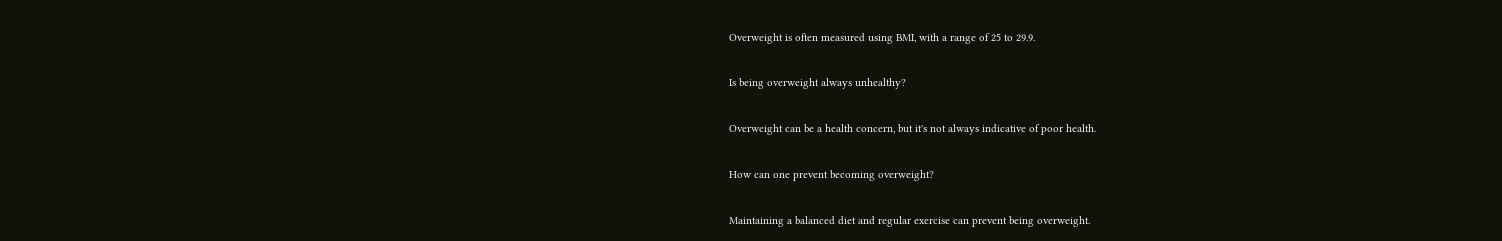Overweight is often measured using BMI, with a range of 25 to 29.9.

Is being overweight always unhealthy?

Overweight can be a health concern, but it's not always indicative of poor health.

How can one prevent becoming overweight?

Maintaining a balanced diet and regular exercise can prevent being overweight.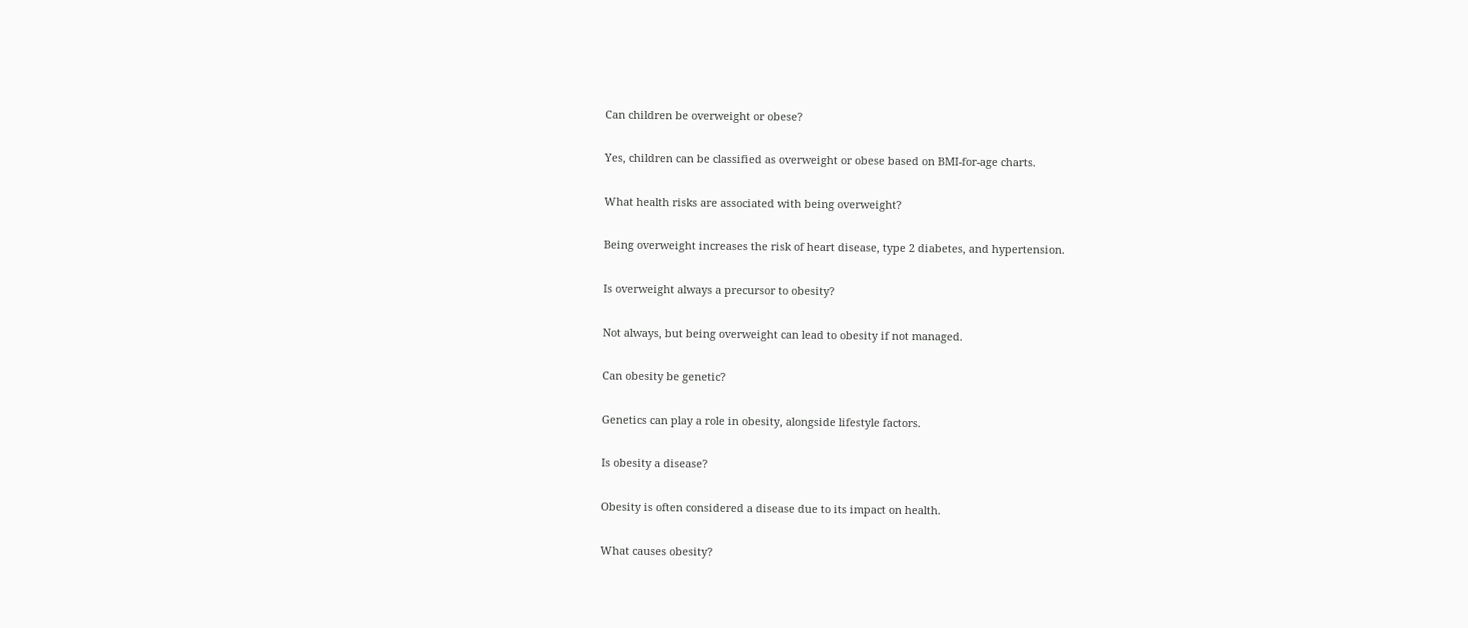Can children be overweight or obese?

Yes, children can be classified as overweight or obese based on BMI-for-age charts.

What health risks are associated with being overweight?

Being overweight increases the risk of heart disease, type 2 diabetes, and hypertension.

Is overweight always a precursor to obesity?

Not always, but being overweight can lead to obesity if not managed.

Can obesity be genetic?

Genetics can play a role in obesity, alongside lifestyle factors.

Is obesity a disease?

Obesity is often considered a disease due to its impact on health.

What causes obesity?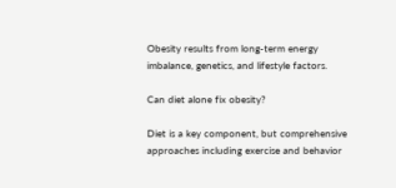Obesity results from long-term energy imbalance, genetics, and lifestyle factors.

Can diet alone fix obesity?

Diet is a key component, but comprehensive approaches including exercise and behavior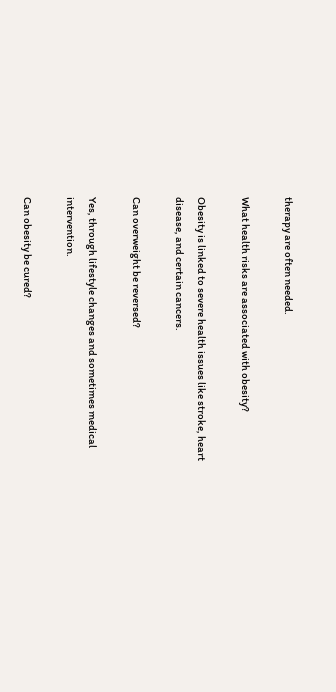therapy are often needed.

What health risks are associated with obesity?

Obesity is linked to severe health issues like stroke, heart disease, and certain cancers.

Can overweight be reversed?

Yes, through lifestyle changes and sometimes medical intervention.

Can obesity be cured?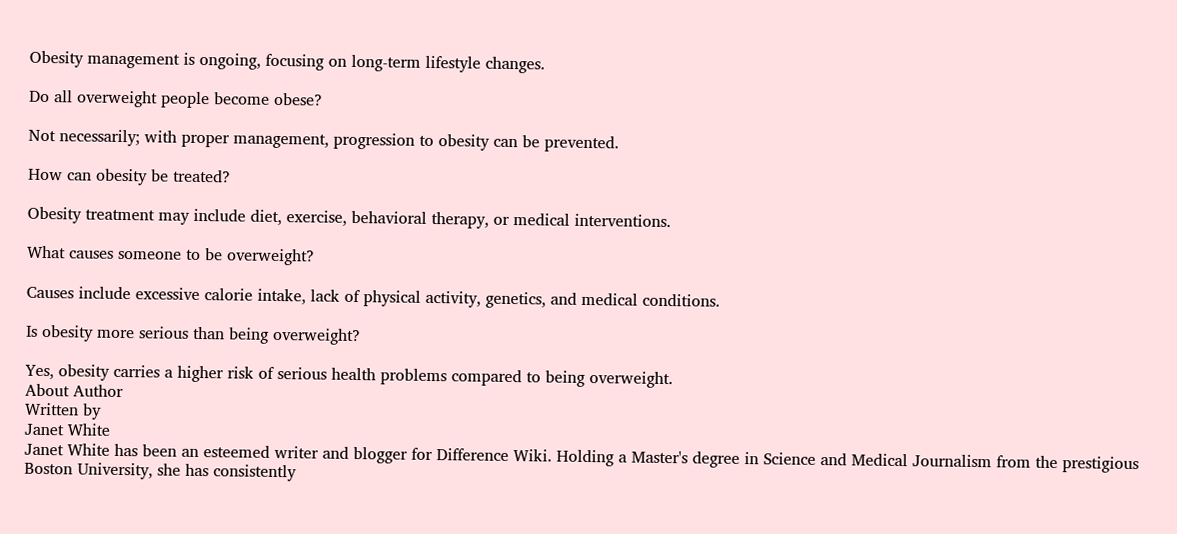Obesity management is ongoing, focusing on long-term lifestyle changes.

Do all overweight people become obese?

Not necessarily; with proper management, progression to obesity can be prevented.

How can obesity be treated?

Obesity treatment may include diet, exercise, behavioral therapy, or medical interventions.

What causes someone to be overweight?

Causes include excessive calorie intake, lack of physical activity, genetics, and medical conditions.

Is obesity more serious than being overweight?

Yes, obesity carries a higher risk of serious health problems compared to being overweight.
About Author
Written by
Janet White
Janet White has been an esteemed writer and blogger for Difference Wiki. Holding a Master's degree in Science and Medical Journalism from the prestigious Boston University, she has consistently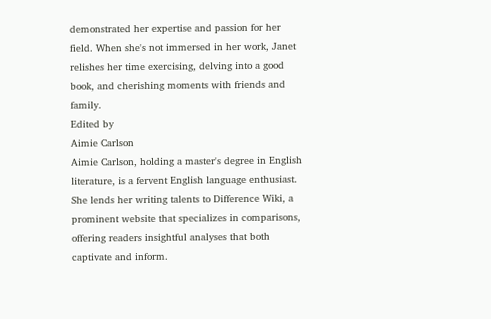demonstrated her expertise and passion for her field. When she's not immersed in her work, Janet relishes her time exercising, delving into a good book, and cherishing moments with friends and family.
Edited by
Aimie Carlson
Aimie Carlson, holding a master's degree in English literature, is a fervent English language enthusiast. She lends her writing talents to Difference Wiki, a prominent website that specializes in comparisons, offering readers insightful analyses that both captivate and inform.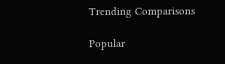Trending Comparisons

Popular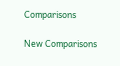Comparisons

New Comparisons